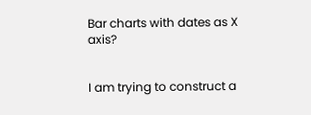Bar charts with dates as X axis?


I am trying to construct a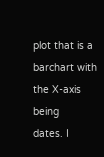plot that is a barchart with the X-axis being
dates. I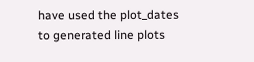have used the plot_dates to generated line plots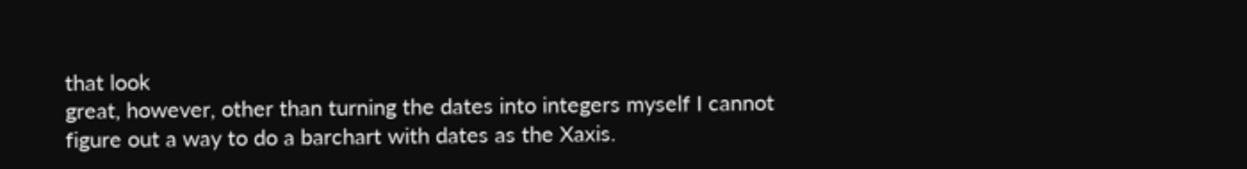that look
great, however, other than turning the dates into integers myself I cannot
figure out a way to do a barchart with dates as the Xaxis.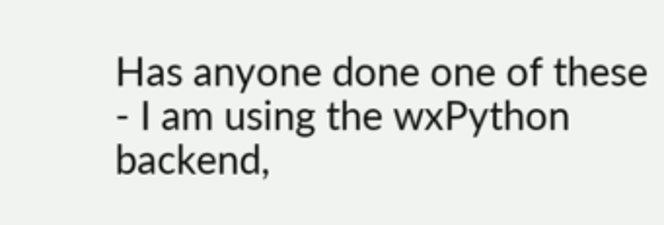Has anyone done one of these - I am using the wxPython backend,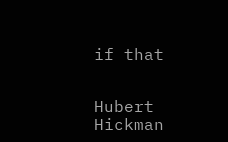if that


Hubert Hickman